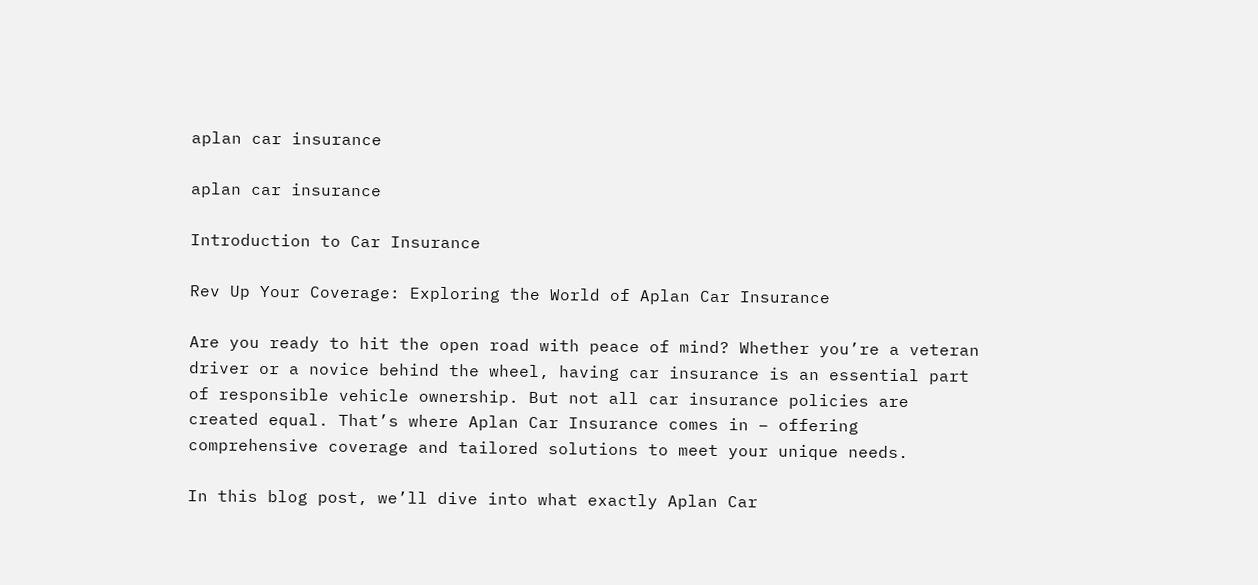aplan car insurance

aplan car insurance

Introduction to Car Insurance

Rev Up Your Coverage: Exploring the World of Aplan Car Insurance

Are you ready to hit the open road with peace of mind? Whether you’re a veteran driver or a novice behind the wheel, having car insurance is an essential part of responsible vehicle ownership. But not all car insurance policies are created equal. That’s where Aplan Car Insurance comes in – offering comprehensive coverage and tailored solutions to meet your unique needs.

In this blog post, we’ll dive into what exactly Aplan Car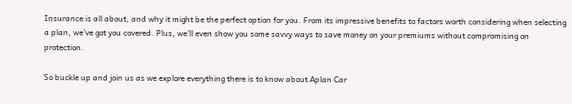Insurance is all about, and why it might be the perfect option for you. From its impressive benefits to factors worth considering when selecting a plan, we’ve got you covered. Plus, we’ll even show you some savvy ways to save money on your premiums without compromising on protection.

So buckle up and join us as we explore everything there is to know about Aplan Car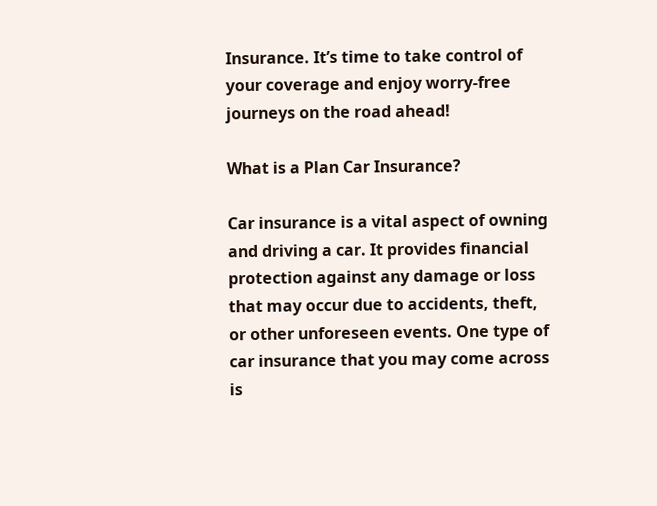Insurance. It’s time to take control of your coverage and enjoy worry-free journeys on the road ahead!

What is a Plan Car Insurance?

Car insurance is a vital aspect of owning and driving a car. It provides financial protection against any damage or loss that may occur due to accidents, theft, or other unforeseen events. One type of car insurance that you may come across is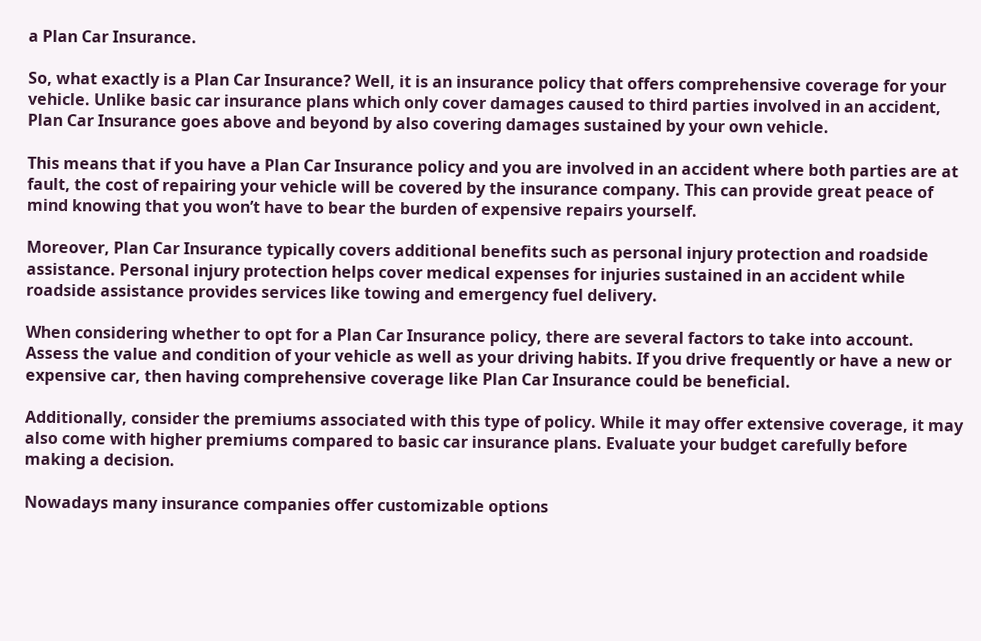a Plan Car Insurance.

So, what exactly is a Plan Car Insurance? Well, it is an insurance policy that offers comprehensive coverage for your vehicle. Unlike basic car insurance plans which only cover damages caused to third parties involved in an accident, Plan Car Insurance goes above and beyond by also covering damages sustained by your own vehicle.

This means that if you have a Plan Car Insurance policy and you are involved in an accident where both parties are at fault, the cost of repairing your vehicle will be covered by the insurance company. This can provide great peace of mind knowing that you won’t have to bear the burden of expensive repairs yourself.

Moreover, Plan Car Insurance typically covers additional benefits such as personal injury protection and roadside assistance. Personal injury protection helps cover medical expenses for injuries sustained in an accident while roadside assistance provides services like towing and emergency fuel delivery.

When considering whether to opt for a Plan Car Insurance policy, there are several factors to take into account. Assess the value and condition of your vehicle as well as your driving habits. If you drive frequently or have a new or expensive car, then having comprehensive coverage like Plan Car Insurance could be beneficial.

Additionally, consider the premiums associated with this type of policy. While it may offer extensive coverage, it may also come with higher premiums compared to basic car insurance plans. Evaluate your budget carefully before making a decision.

Nowadays many insurance companies offer customizable options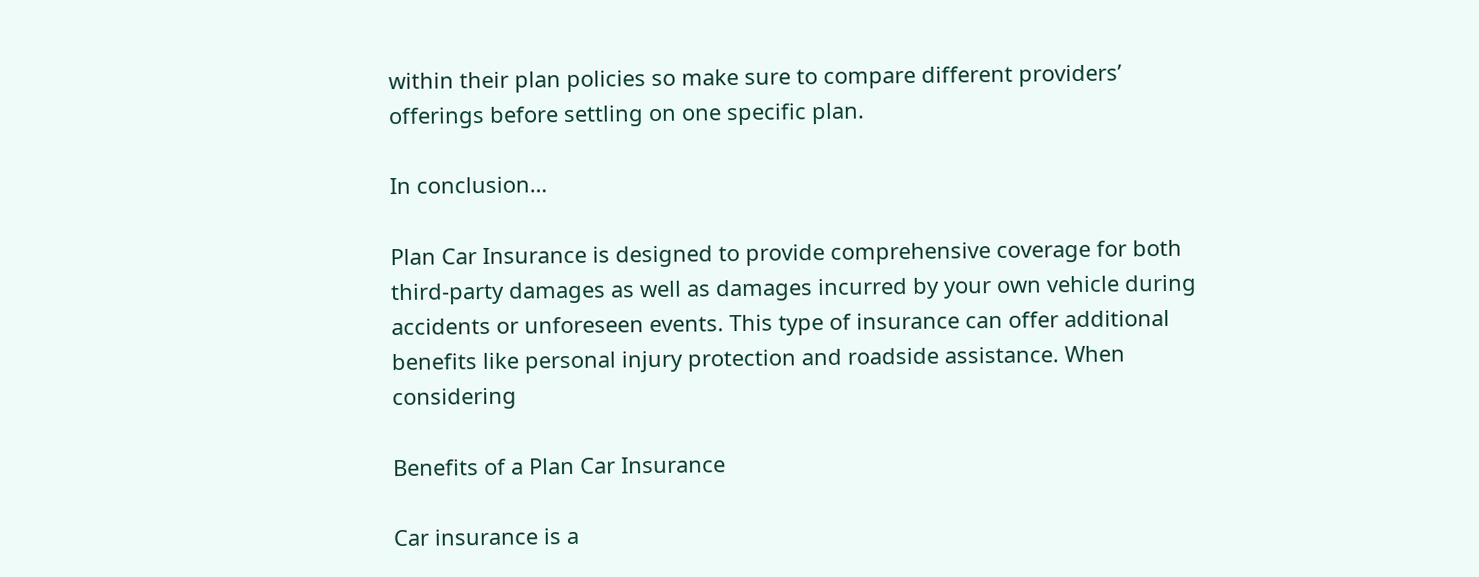within their plan policies so make sure to compare different providers’ offerings before settling on one specific plan.

In conclusion…

Plan Car Insurance is designed to provide comprehensive coverage for both third-party damages as well as damages incurred by your own vehicle during accidents or unforeseen events. This type of insurance can offer additional benefits like personal injury protection and roadside assistance. When considering

Benefits of a Plan Car Insurance

Car insurance is a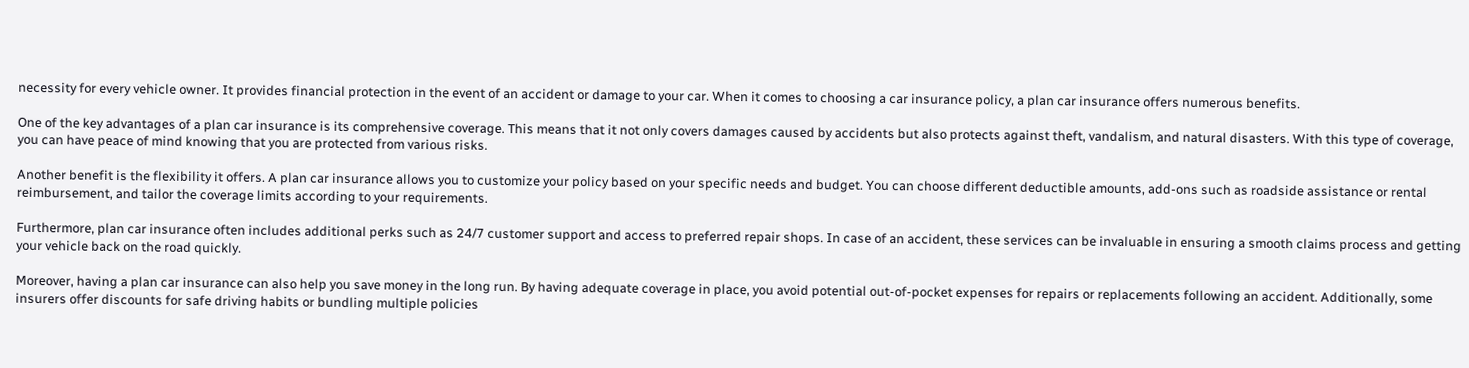necessity for every vehicle owner. It provides financial protection in the event of an accident or damage to your car. When it comes to choosing a car insurance policy, a plan car insurance offers numerous benefits.

One of the key advantages of a plan car insurance is its comprehensive coverage. This means that it not only covers damages caused by accidents but also protects against theft, vandalism, and natural disasters. With this type of coverage, you can have peace of mind knowing that you are protected from various risks.

Another benefit is the flexibility it offers. A plan car insurance allows you to customize your policy based on your specific needs and budget. You can choose different deductible amounts, add-ons such as roadside assistance or rental reimbursement, and tailor the coverage limits according to your requirements.

Furthermore, plan car insurance often includes additional perks such as 24/7 customer support and access to preferred repair shops. In case of an accident, these services can be invaluable in ensuring a smooth claims process and getting your vehicle back on the road quickly.

Moreover, having a plan car insurance can also help you save money in the long run. By having adequate coverage in place, you avoid potential out-of-pocket expenses for repairs or replacements following an accident. Additionally, some insurers offer discounts for safe driving habits or bundling multiple policies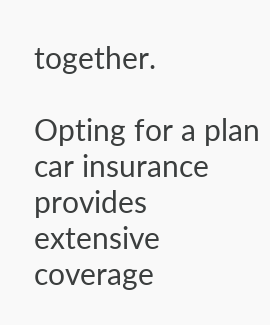together.

Opting for a plan car insurance provides extensive coverage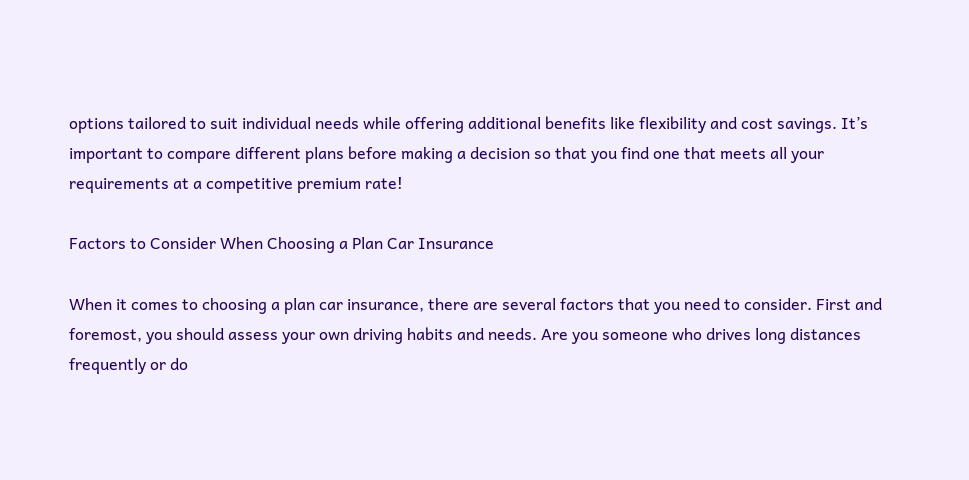options tailored to suit individual needs while offering additional benefits like flexibility and cost savings. It’s important to compare different plans before making a decision so that you find one that meets all your requirements at a competitive premium rate!

Factors to Consider When Choosing a Plan Car Insurance

When it comes to choosing a plan car insurance, there are several factors that you need to consider. First and foremost, you should assess your own driving habits and needs. Are you someone who drives long distances frequently or do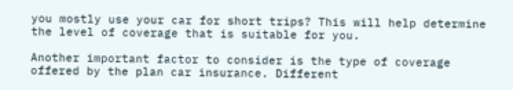you mostly use your car for short trips? This will help determine the level of coverage that is suitable for you.

Another important factor to consider is the type of coverage offered by the plan car insurance. Different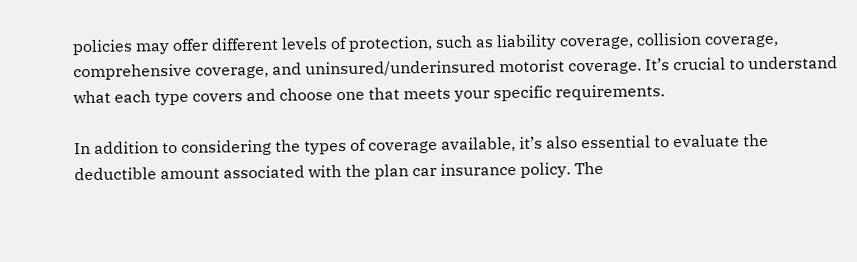policies may offer different levels of protection, such as liability coverage, collision coverage, comprehensive coverage, and uninsured/underinsured motorist coverage. It’s crucial to understand what each type covers and choose one that meets your specific requirements.

In addition to considering the types of coverage available, it’s also essential to evaluate the deductible amount associated with the plan car insurance policy. The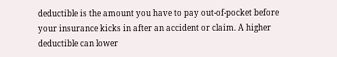deductible is the amount you have to pay out-of-pocket before your insurance kicks in after an accident or claim. A higher deductible can lower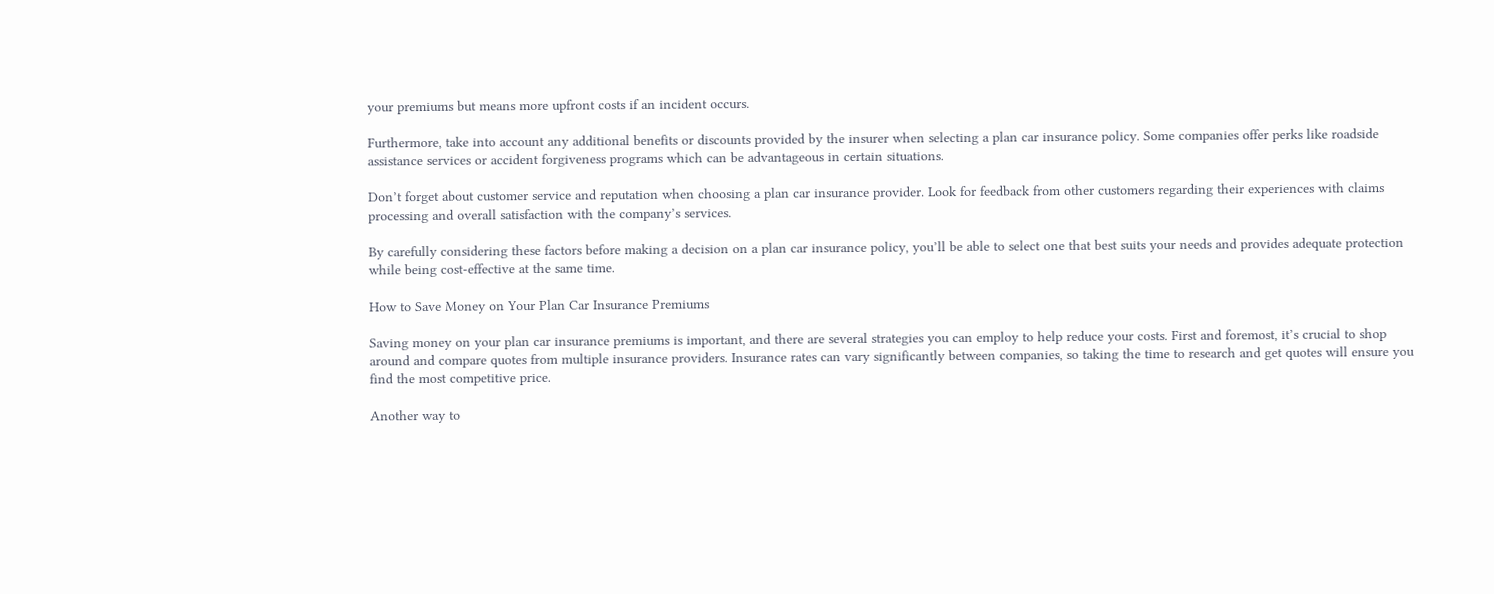your premiums but means more upfront costs if an incident occurs.

Furthermore, take into account any additional benefits or discounts provided by the insurer when selecting a plan car insurance policy. Some companies offer perks like roadside assistance services or accident forgiveness programs which can be advantageous in certain situations.

Don’t forget about customer service and reputation when choosing a plan car insurance provider. Look for feedback from other customers regarding their experiences with claims processing and overall satisfaction with the company’s services.

By carefully considering these factors before making a decision on a plan car insurance policy, you’ll be able to select one that best suits your needs and provides adequate protection while being cost-effective at the same time.

How to Save Money on Your Plan Car Insurance Premiums

Saving money on your plan car insurance premiums is important, and there are several strategies you can employ to help reduce your costs. First and foremost, it’s crucial to shop around and compare quotes from multiple insurance providers. Insurance rates can vary significantly between companies, so taking the time to research and get quotes will ensure you find the most competitive price.

Another way to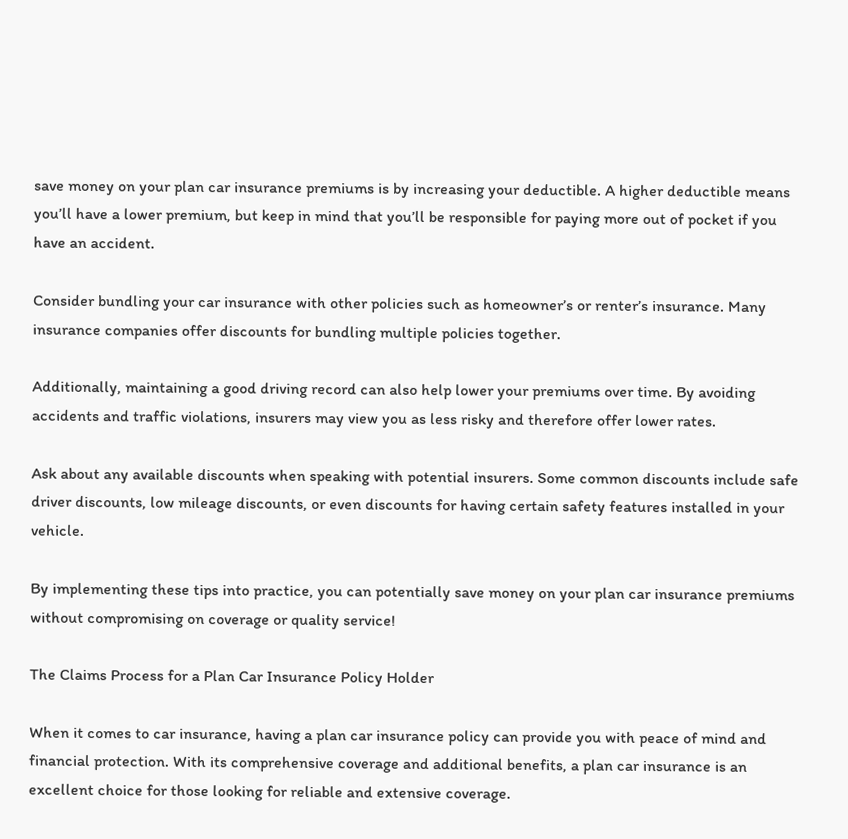save money on your plan car insurance premiums is by increasing your deductible. A higher deductible means you’ll have a lower premium, but keep in mind that you’ll be responsible for paying more out of pocket if you have an accident.

Consider bundling your car insurance with other policies such as homeowner’s or renter’s insurance. Many insurance companies offer discounts for bundling multiple policies together.

Additionally, maintaining a good driving record can also help lower your premiums over time. By avoiding accidents and traffic violations, insurers may view you as less risky and therefore offer lower rates.

Ask about any available discounts when speaking with potential insurers. Some common discounts include safe driver discounts, low mileage discounts, or even discounts for having certain safety features installed in your vehicle.

By implementing these tips into practice, you can potentially save money on your plan car insurance premiums without compromising on coverage or quality service!

The Claims Process for a Plan Car Insurance Policy Holder

When it comes to car insurance, having a plan car insurance policy can provide you with peace of mind and financial protection. With its comprehensive coverage and additional benefits, a plan car insurance is an excellent choice for those looking for reliable and extensive coverage.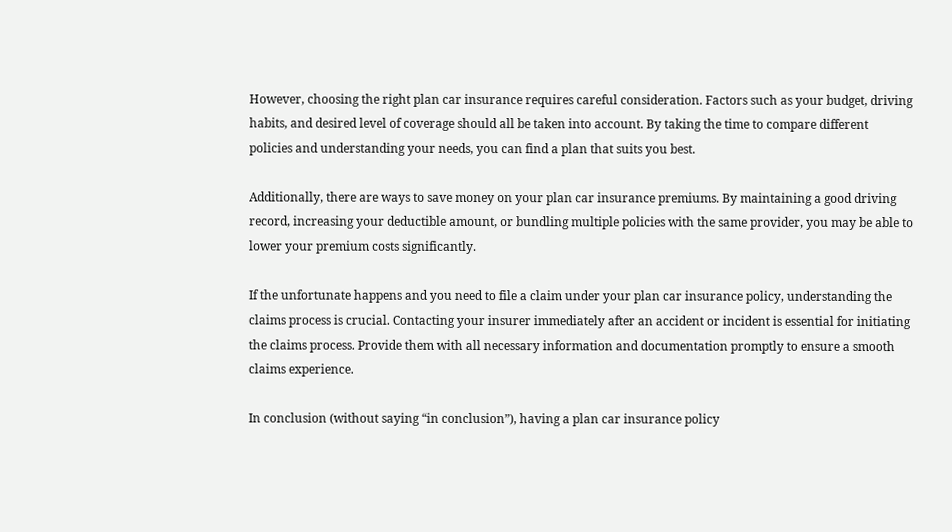However, choosing the right plan car insurance requires careful consideration. Factors such as your budget, driving habits, and desired level of coverage should all be taken into account. By taking the time to compare different policies and understanding your needs, you can find a plan that suits you best.

Additionally, there are ways to save money on your plan car insurance premiums. By maintaining a good driving record, increasing your deductible amount, or bundling multiple policies with the same provider, you may be able to lower your premium costs significantly.

If the unfortunate happens and you need to file a claim under your plan car insurance policy, understanding the claims process is crucial. Contacting your insurer immediately after an accident or incident is essential for initiating the claims process. Provide them with all necessary information and documentation promptly to ensure a smooth claims experience.

In conclusion (without saying “in conclusion”), having a plan car insurance policy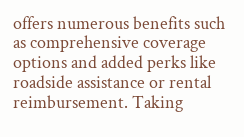offers numerous benefits such as comprehensive coverage options and added perks like roadside assistance or rental reimbursement. Taking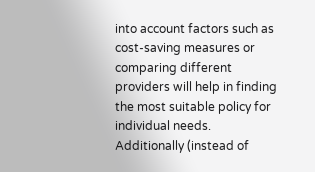into account factors such as cost-saving measures or comparing different providers will help in finding the most suitable policy for individual needs. Additionally (instead of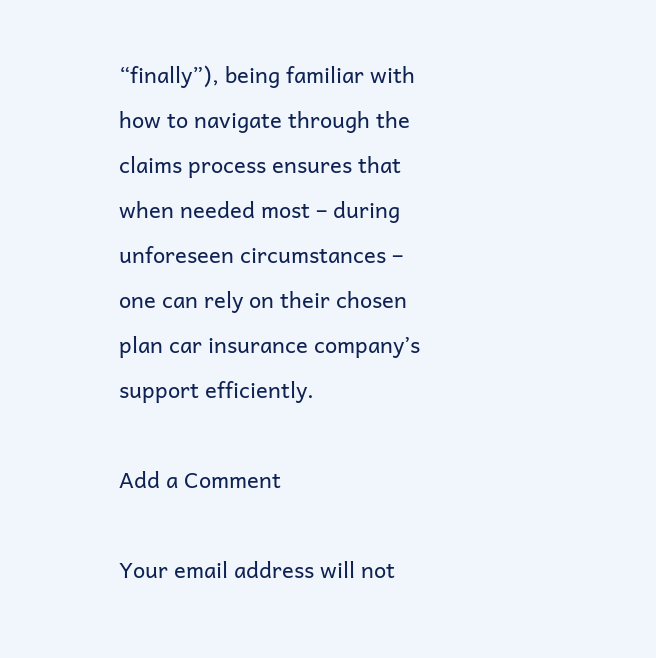“finally”), being familiar with how to navigate through the claims process ensures that when needed most – during unforeseen circumstances – one can rely on their chosen plan car insurance company’s support efficiently.

Add a Comment

Your email address will not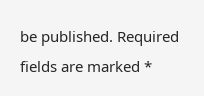be published. Required fields are marked *